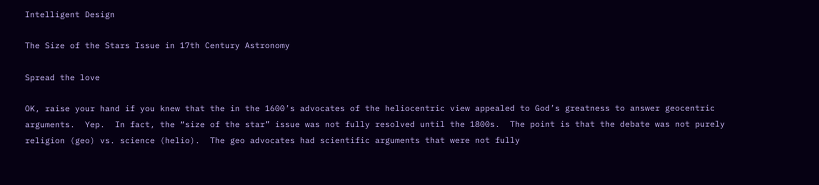Intelligent Design

The Size of the Stars Issue in 17th Century Astronomy

Spread the love

OK, raise your hand if you knew that the in the 1600’s advocates of the heliocentric view appealed to God’s greatness to answer geocentric arguments.  Yep.  In fact, the “size of the star” issue was not fully resolved until the 1800s.  The point is that the debate was not purely religion (geo) vs. science (helio).  The geo advocates had scientific arguments that were not fully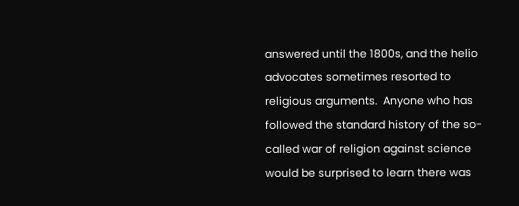answered until the 1800s, and the helio advocates sometimes resorted to religious arguments.  Anyone who has followed the standard history of the so-called war of religion against science would be surprised to learn there was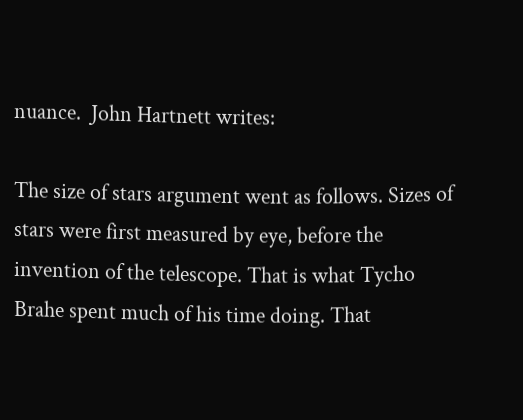nuance.  John Hartnett writes:

The size of stars argument went as follows. Sizes of stars were first measured by eye, before the invention of the telescope. That is what Tycho Brahe spent much of his time doing. That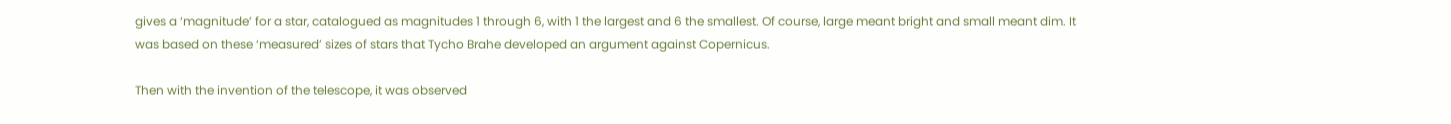gives a ‘magnitude’ for a star, catalogued as magnitudes 1 through 6, with 1 the largest and 6 the smallest. Of course, large meant bright and small meant dim. It was based on these ‘measured’ sizes of stars that Tycho Brahe developed an argument against Copernicus.

Then with the invention of the telescope, it was observed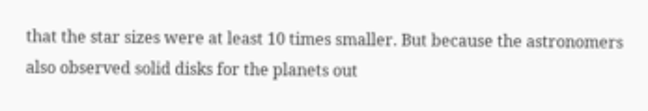that the star sizes were at least 10 times smaller. But because the astronomers also observed solid disks for the planets out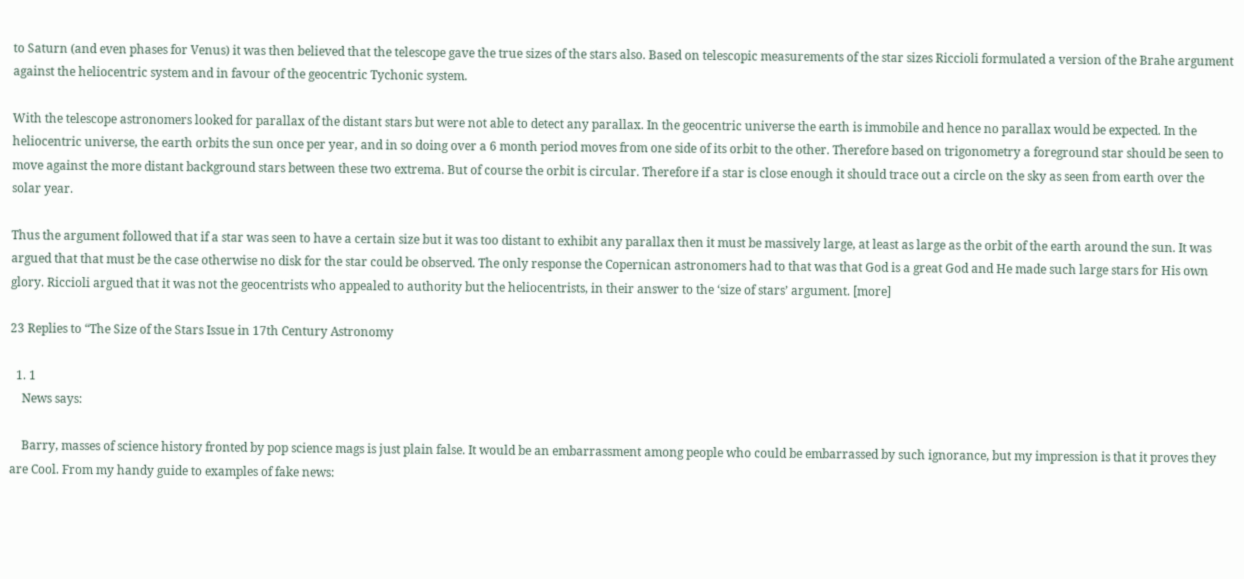to Saturn (and even phases for Venus) it was then believed that the telescope gave the true sizes of the stars also. Based on telescopic measurements of the star sizes Riccioli formulated a version of the Brahe argument against the heliocentric system and in favour of the geocentric Tychonic system.

With the telescope astronomers looked for parallax of the distant stars but were not able to detect any parallax. In the geocentric universe the earth is immobile and hence no parallax would be expected. In the heliocentric universe, the earth orbits the sun once per year, and in so doing over a 6 month period moves from one side of its orbit to the other. Therefore based on trigonometry a foreground star should be seen to move against the more distant background stars between these two extrema. But of course the orbit is circular. Therefore if a star is close enough it should trace out a circle on the sky as seen from earth over the solar year.

Thus the argument followed that if a star was seen to have a certain size but it was too distant to exhibit any parallax then it must be massively large, at least as large as the orbit of the earth around the sun. It was argued that that must be the case otherwise no disk for the star could be observed. The only response the Copernican astronomers had to that was that God is a great God and He made such large stars for His own glory. Riccioli argued that it was not the geocentrists who appealed to authority but the heliocentrists, in their answer to the ‘size of stars’ argument. [more]

23 Replies to “The Size of the Stars Issue in 17th Century Astronomy

  1. 1
    News says:

    Barry, masses of science history fronted by pop science mags is just plain false. It would be an embarrassment among people who could be embarrassed by such ignorance, but my impression is that it proves they are Cool. From my handy guide to examples of fake news: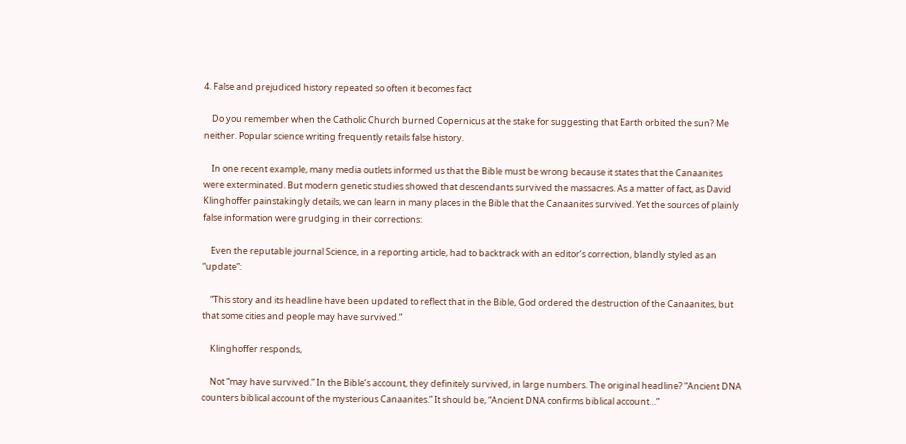4. False and prejudiced history repeated so often it becomes fact

    Do you remember when the Catholic Church burned Copernicus at the stake for suggesting that Earth orbited the sun? Me neither. Popular science writing frequently retails false history.

    In one recent example, many media outlets informed us that the Bible must be wrong because it states that the Canaanites were exterminated. But modern genetic studies showed that descendants survived the massacres. As a matter of fact, as David Klinghoffer painstakingly details, we can learn in many places in the Bible that the Canaanites survived. Yet the sources of plainly false information were grudging in their corrections:

    Even the reputable journal Science, in a reporting article, had to backtrack with an editor’s correction, blandly styled as an “update”:

    “This story and its headline have been updated to reflect that in the Bible, God ordered the destruction of the Canaanites, but that some cities and people may have survived.”

    Klinghoffer responds,

    Not “may have survived.” In the Bible’s account, they definitely survived, in large numbers. The original headline? “Ancient DNA counters biblical account of the mysterious Canaanites.” It should be, “Ancient DNA confirms biblical account…”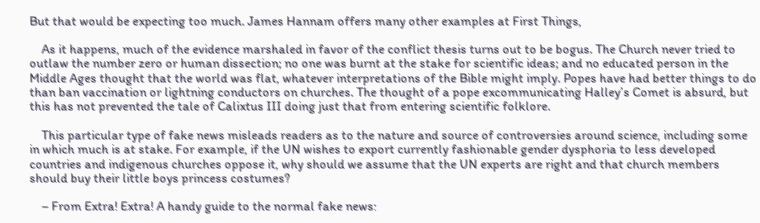But that would be expecting too much. James Hannam offers many other examples at First Things,

    As it happens, much of the evidence marshaled in favor of the conflict thesis turns out to be bogus. The Church never tried to outlaw the number zero or human dissection; no one was burnt at the stake for scientific ideas; and no educated person in the Middle Ages thought that the world was flat, whatever interpretations of the Bible might imply. Popes have had better things to do than ban vaccination or lightning conductors on churches. The thought of a pope excommunicating Halley’s Comet is absurd, but this has not prevented the tale of Calixtus III doing just that from entering scientific folklore.

    This particular type of fake news misleads readers as to the nature and source of controversies around science, including some in which much is at stake. For example, if the UN wishes to export currently fashionable gender dysphoria to less developed countries and indigenous churches oppose it, why should we assume that the UN experts are right and that church members should buy their little boys princess costumes?

    – From Extra! Extra! A handy guide to the normal fake news: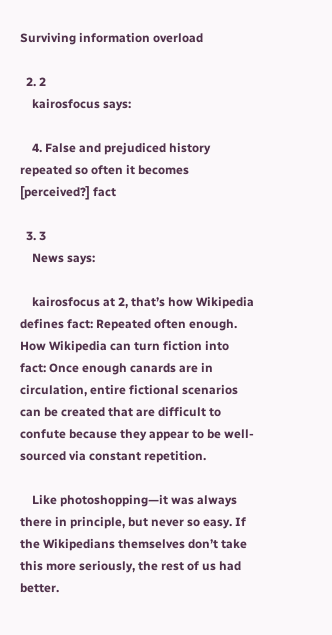Surviving information overload

  2. 2
    kairosfocus says:

    4. False and prejudiced history repeated so often it becomes [perceived?] fact

  3. 3
    News says:

    kairosfocus at 2, that’s how Wikipedia defines fact: Repeated often enough. How Wikipedia can turn fiction into fact: Once enough canards are in circulation, entire fictional scenarios can be created that are difficult to confute because they appear to be well-sourced via constant repetition.

    Like photoshopping—it was always there in principle, but never so easy. If the Wikipedians themselves don’t take this more seriously, the rest of us had better.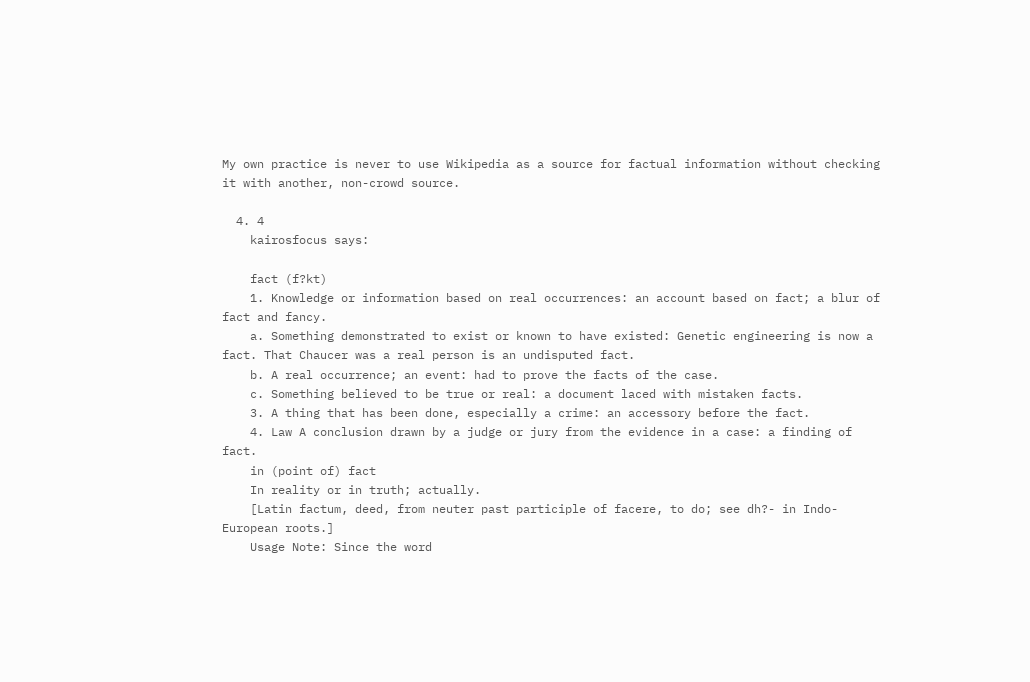My own practice is never to use Wikipedia as a source for factual information without checking it with another, non-crowd source.

  4. 4
    kairosfocus says:

    fact (f?kt)
    1. Knowledge or information based on real occurrences: an account based on fact; a blur of fact and fancy.
    a. Something demonstrated to exist or known to have existed: Genetic engineering is now a fact. That Chaucer was a real person is an undisputed fact.
    b. A real occurrence; an event: had to prove the facts of the case.
    c. Something believed to be true or real: a document laced with mistaken facts.
    3. A thing that has been done, especially a crime: an accessory before the fact.
    4. Law A conclusion drawn by a judge or jury from the evidence in a case: a finding of fact.
    in (point of) fact
    In reality or in truth; actually.
    [Latin factum, deed, from neuter past participle of facere, to do; see dh?- in Indo-European roots.]
    Usage Note: Since the word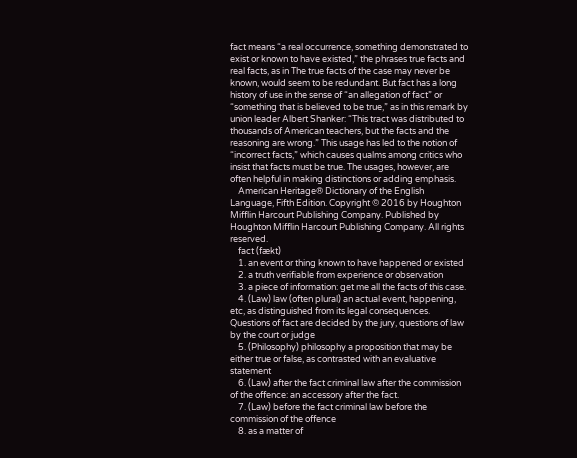fact means “a real occurrence, something demonstrated to exist or known to have existed,” the phrases true facts and real facts, as in The true facts of the case may never be known, would seem to be redundant. But fact has a long history of use in the sense of “an allegation of fact” or “something that is believed to be true,” as in this remark by union leader Albert Shanker: “This tract was distributed to thousands of American teachers, but the facts and the reasoning are wrong.” This usage has led to the notion of “incorrect facts,” which causes qualms among critics who insist that facts must be true. The usages, however, are often helpful in making distinctions or adding emphasis.
    American Heritage® Dictionary of the English Language, Fifth Edition. Copyright © 2016 by Houghton Mifflin Harcourt Publishing Company. Published by Houghton Mifflin Harcourt Publishing Company. All rights reserved.
    fact (fækt)
    1. an event or thing known to have happened or existed
    2. a truth verifiable from experience or observation
    3. a piece of information: get me all the facts of this case.
    4. (Law) law (often plural) an actual event, happening, etc, as distinguished from its legal consequences. Questions of fact are decided by the jury, questions of law by the court or judge
    5. (Philosophy) philosophy a proposition that may be either true or false, as contrasted with an evaluative statement
    6. (Law) after the fact criminal law after the commission of the offence: an accessory after the fact.
    7. (Law) before the fact criminal law before the commission of the offence
    8. as a matter of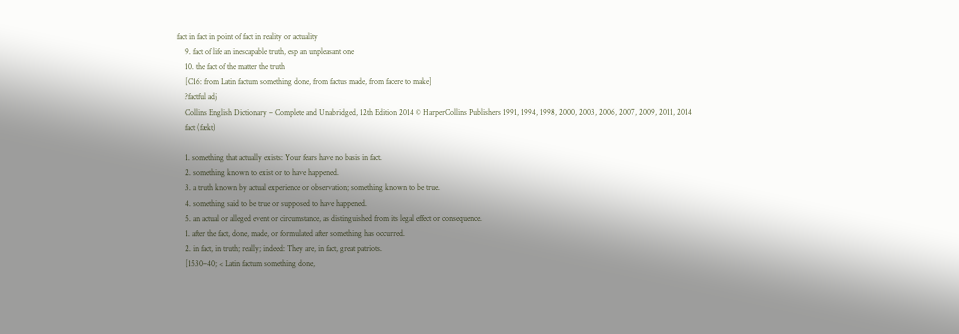fact in fact in point of fact in reality or actuality
    9. fact of life an inescapable truth, esp an unpleasant one
    10. the fact of the matter the truth
    [C16: from Latin factum something done, from factus made, from facere to make]
    ?factful adj
    Collins English Dictionary – Complete and Unabridged, 12th Edition 2014 © HarperCollins Publishers 1991, 1994, 1998, 2000, 2003, 2006, 2007, 2009, 2011, 2014
    fact (fækt)

    1. something that actually exists: Your fears have no basis in fact.
    2. something known to exist or to have happened.
    3. a truth known by actual experience or observation; something known to be true.
    4. something said to be true or supposed to have happened.
    5. an actual or alleged event or circumstance, as distinguished from its legal effect or consequence.
    1. after the fact, done, made, or formulated after something has occurred.
    2. in fact, in truth; really; indeed: They are, in fact, great patriots.
    [1530–40; < Latin factum something done,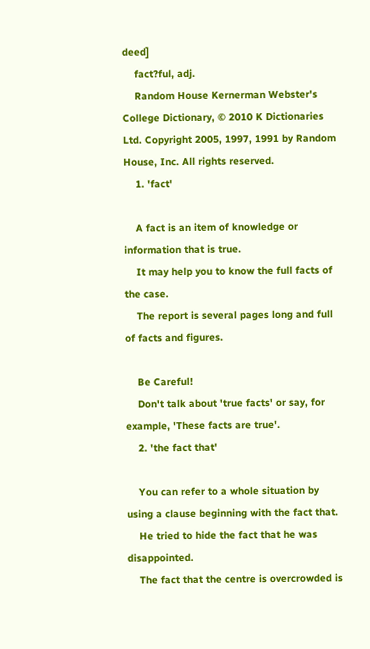deed]
    fact?ful, adj.
    Random House Kernerman Webster's College Dictionary, © 2010 K Dictionaries Ltd. Copyright 2005, 1997, 1991 by Random House, Inc. All rights reserved.
    1. 'fact'

    A fact is an item of knowledge or information that is true.
    It may help you to know the full facts of the case.
    The report is several pages long and full of facts and figures.

    Be Careful!
    Don't talk about 'true facts' or say, for example, 'These facts are true'.
    2. 'the fact that'

    You can refer to a whole situation by using a clause beginning with the fact that.
    He tried to hide the fact that he was disappointed.
    The fact that the centre is overcrowded is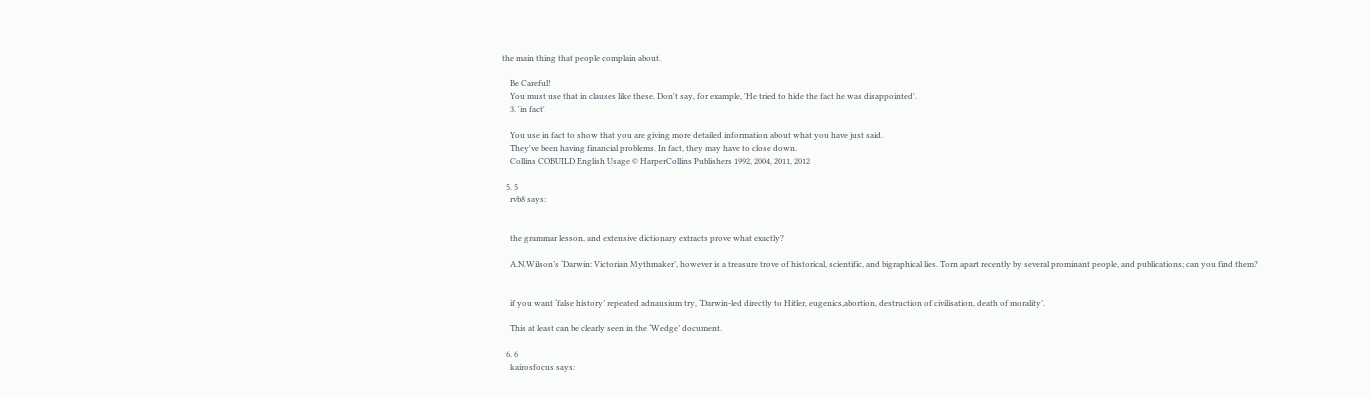the main thing that people complain about.

    Be Careful!
    You must use that in clauses like these. Don't say, for example, 'He tried to hide the fact he was disappointed'.
    3. 'in fact'

    You use in fact to show that you are giving more detailed information about what you have just said.
    They've been having financial problems. In fact, they may have to close down.
    Collins COBUILD English Usage © HarperCollins Publishers 1992, 2004, 2011, 2012

  5. 5
    rvb8 says:


    the grammar lesson, and extensive dictionary extracts prove what exactly?

    A.N.Wilson’s ‘Darwin: Victorian Mythmaker’, however is a treasure trove of historical, scientific, and bigraphical lies. Torn apart recently by several prominant people, and publications; can you find them?


    if you want ‘false history’ repeated adnausium try, ‘Darwin-led directly to Hitler, eugenics,abortion, destruction of civilisation, death of morality’.

    This at least can be clearly seen in the ‘Wedge’ document.

  6. 6
    kairosfocus says: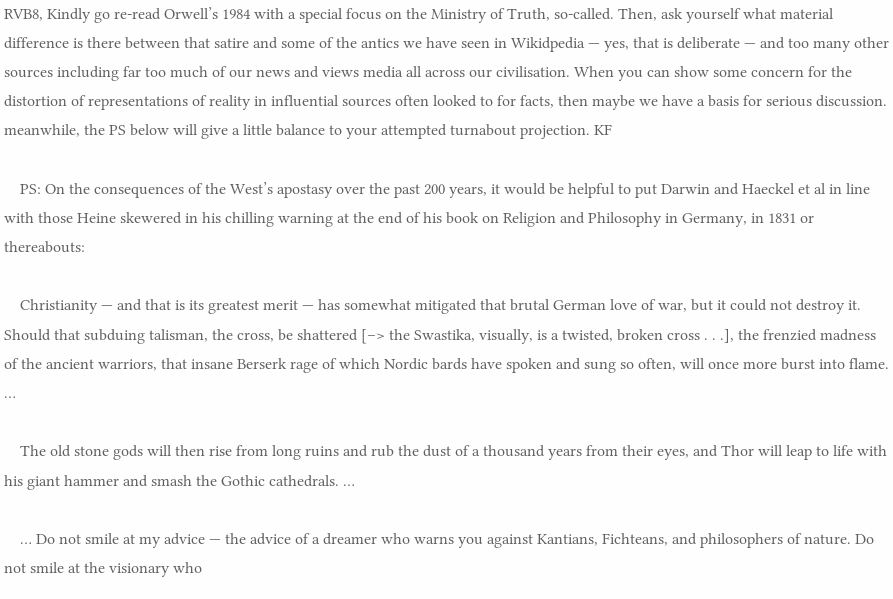RVB8, Kindly go re-read Orwell’s 1984 with a special focus on the Ministry of Truth, so-called. Then, ask yourself what material difference is there between that satire and some of the antics we have seen in Wikidpedia — yes, that is deliberate — and too many other sources including far too much of our news and views media all across our civilisation. When you can show some concern for the distortion of representations of reality in influential sources often looked to for facts, then maybe we have a basis for serious discussion. meanwhile, the PS below will give a little balance to your attempted turnabout projection. KF

    PS: On the consequences of the West’s apostasy over the past 200 years, it would be helpful to put Darwin and Haeckel et al in line with those Heine skewered in his chilling warning at the end of his book on Religion and Philosophy in Germany, in 1831 or thereabouts:

    Christianity — and that is its greatest merit — has somewhat mitigated that brutal German love of war, but it could not destroy it. Should that subduing talisman, the cross, be shattered [–> the Swastika, visually, is a twisted, broken cross . . .], the frenzied madness of the ancient warriors, that insane Berserk rage of which Nordic bards have spoken and sung so often, will once more burst into flame. …

    The old stone gods will then rise from long ruins and rub the dust of a thousand years from their eyes, and Thor will leap to life with his giant hammer and smash the Gothic cathedrals. …

    … Do not smile at my advice — the advice of a dreamer who warns you against Kantians, Fichteans, and philosophers of nature. Do not smile at the visionary who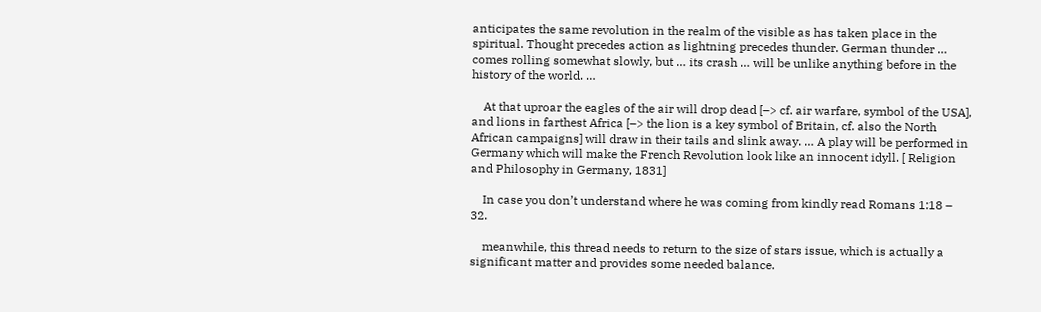anticipates the same revolution in the realm of the visible as has taken place in the spiritual. Thought precedes action as lightning precedes thunder. German thunder … comes rolling somewhat slowly, but … its crash … will be unlike anything before in the history of the world. …

    At that uproar the eagles of the air will drop dead [–> cf. air warfare, symbol of the USA], and lions in farthest Africa [–> the lion is a key symbol of Britain, cf. also the North African campaigns] will draw in their tails and slink away. … A play will be performed in Germany which will make the French Revolution look like an innocent idyll. [ Religion and Philosophy in Germany, 1831]

    In case you don’t understand where he was coming from kindly read Romans 1:18 – 32.

    meanwhile, this thread needs to return to the size of stars issue, which is actually a significant matter and provides some needed balance.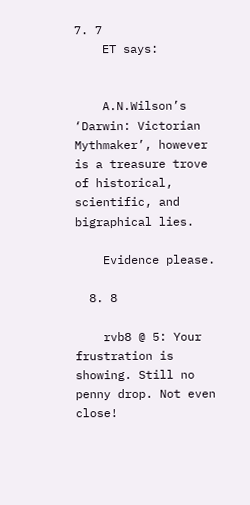7. 7
    ET says:


    A.N.Wilson’s ‘Darwin: Victorian Mythmaker’, however is a treasure trove of historical, scientific, and bigraphical lies.

    Evidence please.

  8. 8

    rvb8 @ 5: Your frustration is showing. Still no penny drop. Not even close!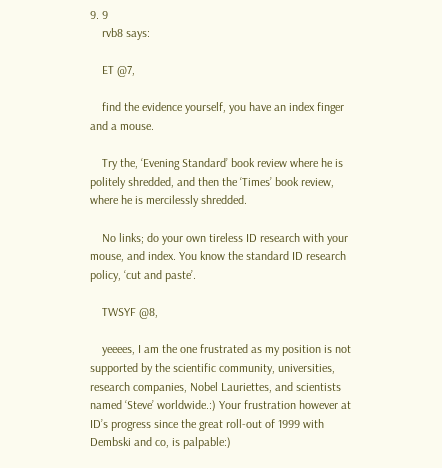9. 9
    rvb8 says:

    ET @7,

    find the evidence yourself, you have an index finger and a mouse.

    Try the, ‘Evening Standard’ book review where he is politely shredded, and then the ‘Times’ book review, where he is mercilessly shredded.

    No links; do your own tireless ID research with your mouse, and index. You know the standard ID research policy, ‘cut and paste’.

    TWSYF @8,

    yeeees, I am the one frustrated as my position is not supported by the scientific community, universities, research companies, Nobel Lauriettes, and scientists named ‘Steve’ worldwide.:) Your frustration however at ID’s progress since the great roll-out of 1999 with Dembski and co, is palpable:)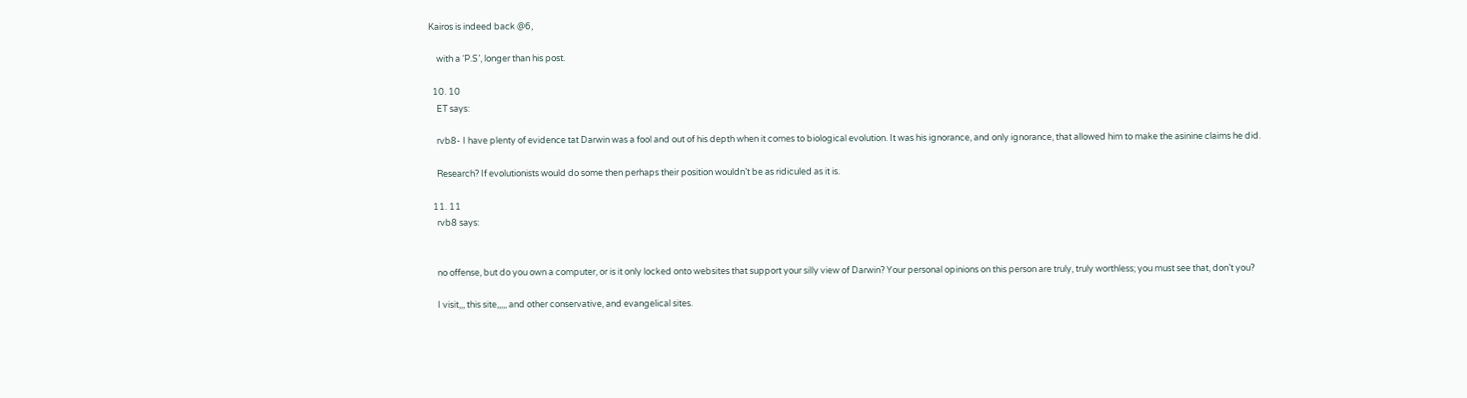Kairos is indeed back @6,

    with a ‘P.S’, longer than his post.

  10. 10
    ET says:

    rvb8- I have plenty of evidence tat Darwin was a fool and out of his depth when it comes to biological evolution. It was his ignorance, and only ignorance, that allowed him to make the asinine claims he did.

    Research? If evolutionists would do some then perhaps their position wouldn’t be as ridiculed as it is.

  11. 11
    rvb8 says:


    no offense, but do you own a computer, or is it only locked onto websites that support your silly view of Darwin? Your personal opinions on this person are truly, truly worthless; you must see that, don’t you?

    I visit,,, this site,,,,, and other conservative, and evangelical sites.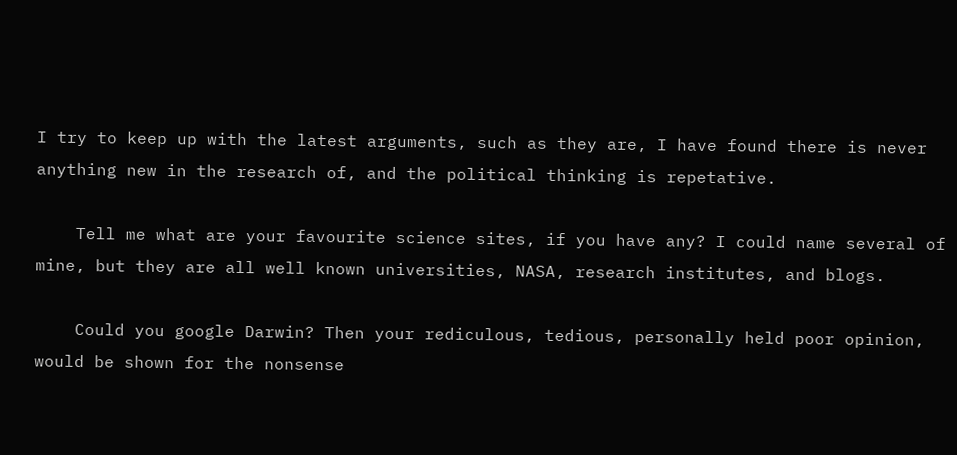I try to keep up with the latest arguments, such as they are, I have found there is never anything new in the research of, and the political thinking is repetative.

    Tell me what are your favourite science sites, if you have any? I could name several of mine, but they are all well known universities, NASA, research institutes, and blogs.

    Could you google Darwin? Then your rediculous, tedious, personally held poor opinion, would be shown for the nonsense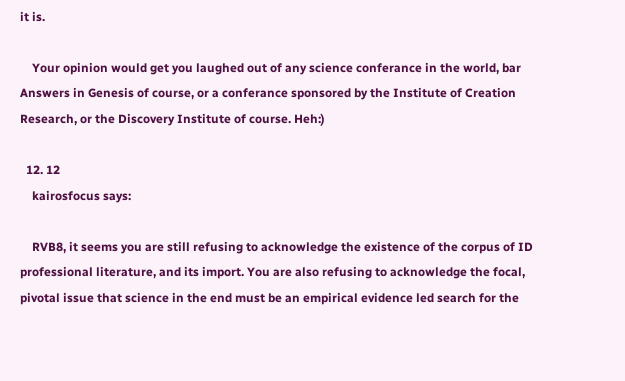it is.

    Your opinion would get you laughed out of any science conferance in the world, bar Answers in Genesis of course, or a conferance sponsored by the Institute of Creation Research, or the Discovery Institute of course. Heh:)

  12. 12
    kairosfocus says:

    RVB8, it seems you are still refusing to acknowledge the existence of the corpus of ID professional literature, and its import. You are also refusing to acknowledge the focal, pivotal issue that science in the end must be an empirical evidence led search for the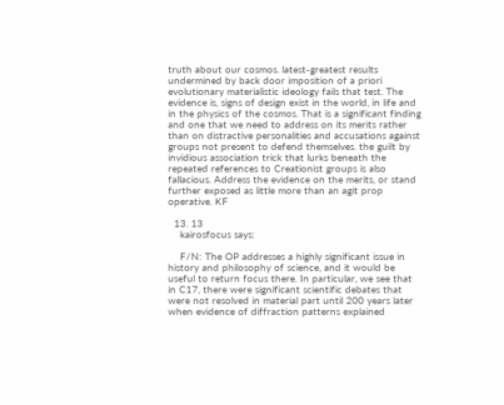truth about our cosmos. latest-greatest results undermined by back door imposition of a priori evolutionary materialistic ideology fails that test. The evidence is, signs of design exist in the world, in life and in the physics of the cosmos. That is a significant finding and one that we need to address on its merits rather than on distractive personalities and accusations against groups not present to defend themselves. the guilt by invidious association trick that lurks beneath the repeated references to Creationist groups is also fallacious. Address the evidence on the merits, or stand further exposed as little more than an agit prop operative. KF

  13. 13
    kairosfocus says:

    F/N: The OP addresses a highly significant issue in history and philosophy of science, and it would be useful to return focus there. In particular, we see that in C17, there were significant scientific debates that were not resolved in material part until 200 years later when evidence of diffraction patterns explained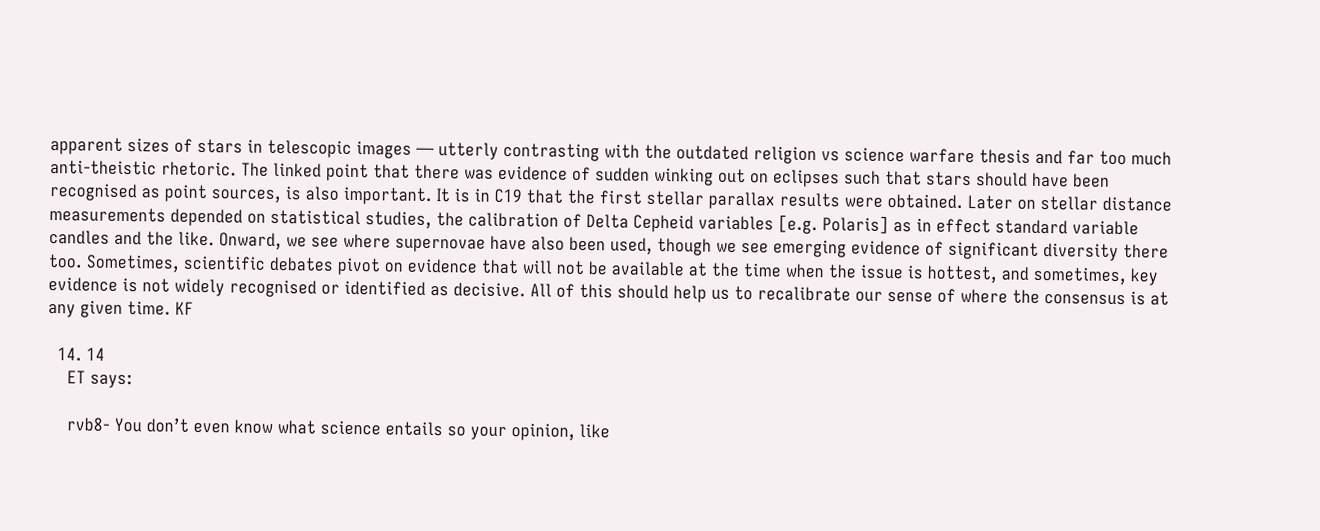apparent sizes of stars in telescopic images — utterly contrasting with the outdated religion vs science warfare thesis and far too much anti-theistic rhetoric. The linked point that there was evidence of sudden winking out on eclipses such that stars should have been recognised as point sources, is also important. It is in C19 that the first stellar parallax results were obtained. Later on stellar distance measurements depended on statistical studies, the calibration of Delta Cepheid variables [e.g. Polaris] as in effect standard variable candles and the like. Onward, we see where supernovae have also been used, though we see emerging evidence of significant diversity there too. Sometimes, scientific debates pivot on evidence that will not be available at the time when the issue is hottest, and sometimes, key evidence is not widely recognised or identified as decisive. All of this should help us to recalibrate our sense of where the consensus is at any given time. KF

  14. 14
    ET says:

    rvb8- You don’t even know what science entails so your opinion, like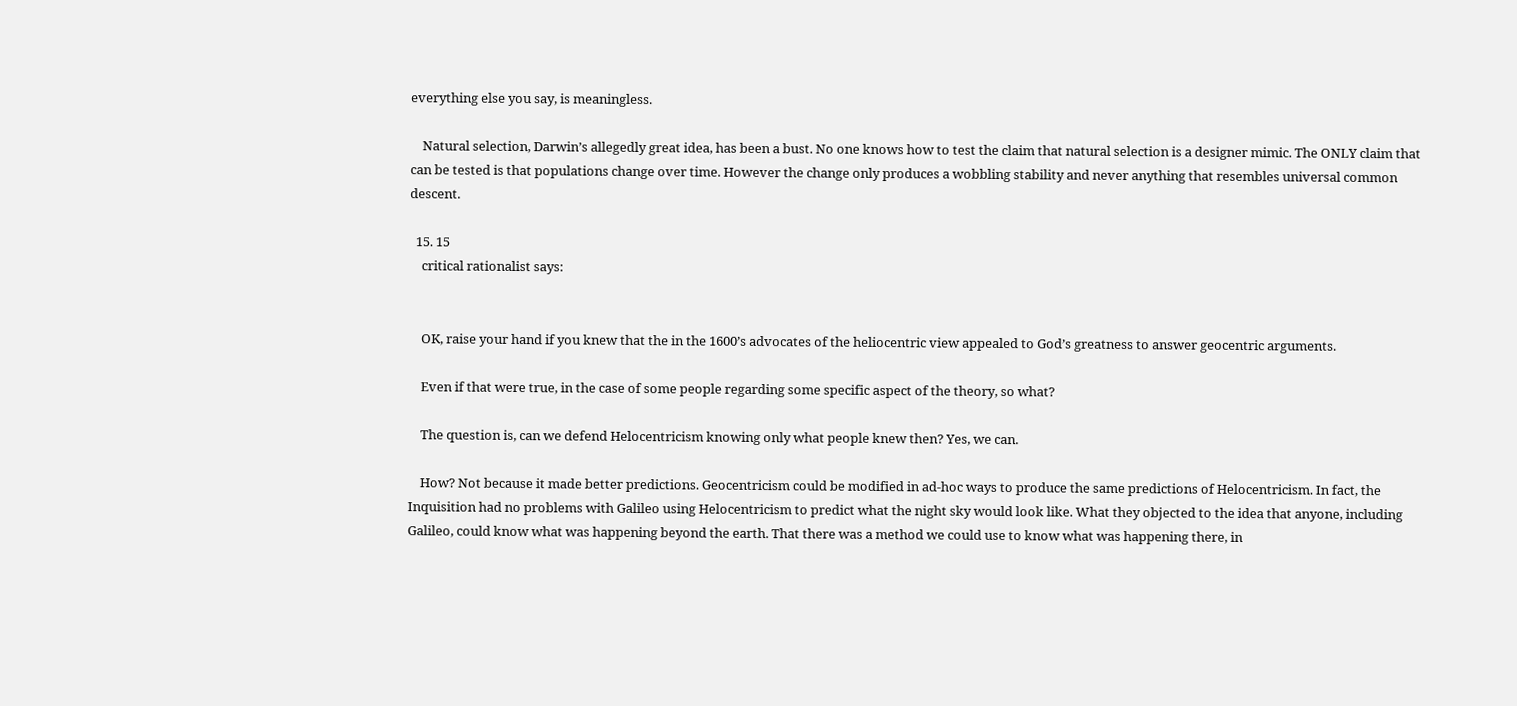everything else you say, is meaningless.

    Natural selection, Darwin’s allegedly great idea, has been a bust. No one knows how to test the claim that natural selection is a designer mimic. The ONLY claim that can be tested is that populations change over time. However the change only produces a wobbling stability and never anything that resembles universal common descent.

  15. 15
    critical rationalist says:


    OK, raise your hand if you knew that the in the 1600’s advocates of the heliocentric view appealed to God’s greatness to answer geocentric arguments.

    Even if that were true, in the case of some people regarding some specific aspect of the theory, so what?

    The question is, can we defend Helocentricism knowing only what people knew then? Yes, we can.

    How? Not because it made better predictions. Geocentricism could be modified in ad-hoc ways to produce the same predictions of Helocentricism. In fact, the Inquisition had no problems with Galileo using Helocentricism to predict what the night sky would look like. What they objected to the idea that anyone, including Galileo, could know what was happening beyond the earth. That there was a method we could use to know what was happening there, in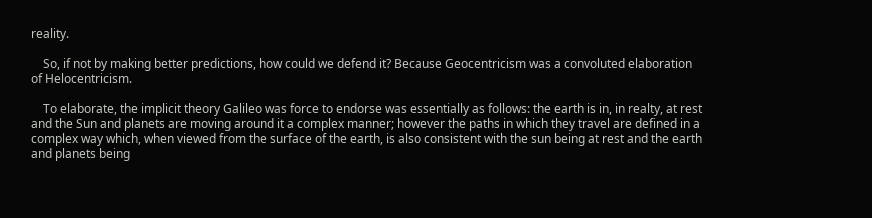reality.

    So, if not by making better predictions, how could we defend it? Because Geocentricism was a convoluted elaboration of Helocentricism.

    To elaborate, the implicit theory Galileo was force to endorse was essentially as follows: the earth is in, in realty, at rest and the Sun and planets are moving around it a complex manner; however the paths in which they travel are defined in a complex way which, when viewed from the surface of the earth, is also consistent with the sun being at rest and the earth and planets being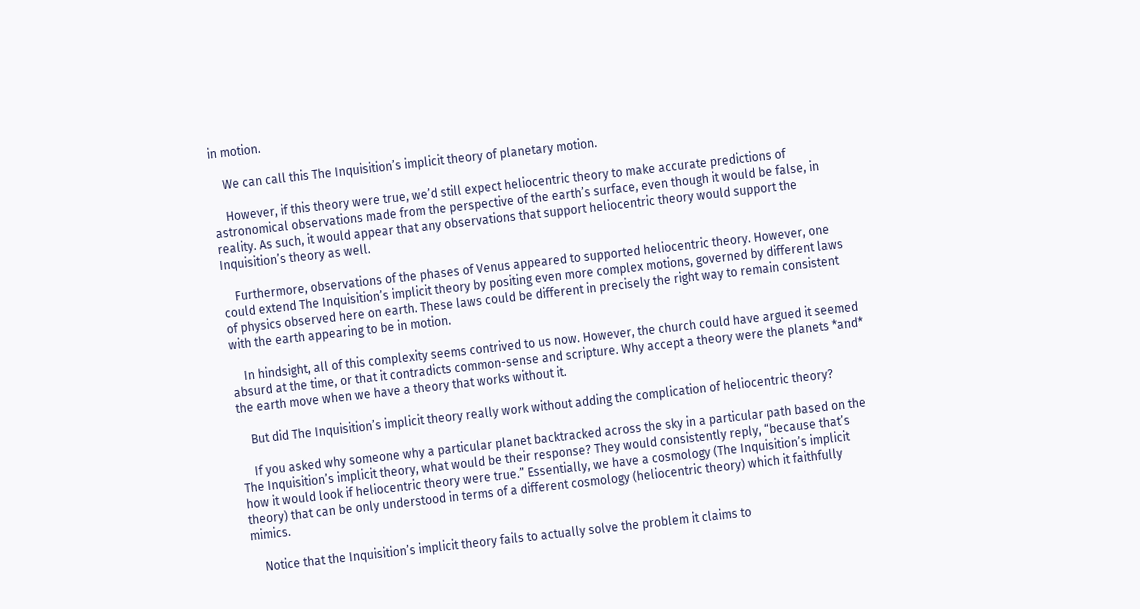in motion.

    We can call this The Inquisition’s implicit theory of planetary motion.

    However, if this theory were true, we’d still expect heliocentric theory to make accurate predictions of astronomical observations made from the perspective of the earth’s surface, even though it would be false, in reality. As such, it would appear that any observations that support heliocentric theory would support the Inquisition’s theory as well.

    Furthermore, observations of the phases of Venus appeared to supported heliocentric theory. However, one could extend The Inquisition’s implicit theory by positing even more complex motions, governed by different laws of physics observed here on earth. These laws could be different in precisely the right way to remain consistent with the earth appearing to be in motion.

    In hindsight, all of this complexity seems contrived to us now. However, the church could have argued it seemed absurd at the time, or that it contradicts common-sense and scripture. Why accept a theory were the planets *and* the earth move when we have a theory that works without it.

    But did The Inquisition’s implicit theory really work without adding the complication of heliocentric theory?

    If you asked why someone why a particular planet backtracked across the sky in a particular path based on the The Inquisition’s implicit theory, what would be their response? They would consistently reply, “because that’s how it would look if heliocentric theory were true.” Essentially, we have a cosmology (The Inquisition’s implicit theory) that can be only understood in terms of a different cosmology (heliocentric theory) which it faithfully mimics.

    Notice that the Inquisition’s implicit theory fails to actually solve the problem it claims to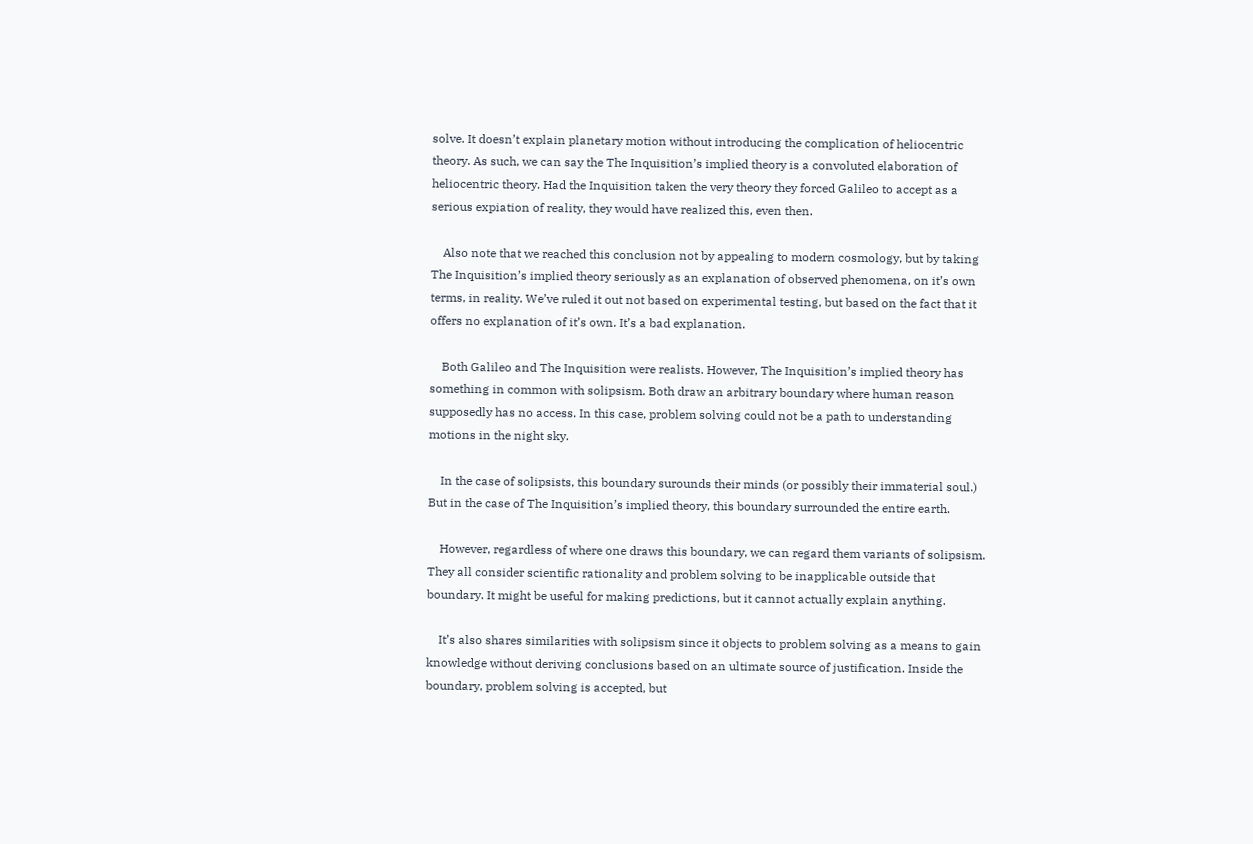solve. It doesn’t explain planetary motion without introducing the complication of heliocentric theory. As such, we can say the The Inquisition’s implied theory is a convoluted elaboration of heliocentric theory. Had the Inquisition taken the very theory they forced Galileo to accept as a serious expiation of reality, they would have realized this, even then.

    Also note that we reached this conclusion not by appealing to modern cosmology, but by taking The Inquisition’s implied theory seriously as an explanation of observed phenomena, on it’s own terms, in reality. We’ve ruled it out not based on experimental testing, but based on the fact that it offers no explanation of it’s own. It’s a bad explanation.

    Both Galileo and The Inquisition were realists. However, The Inquisition’s implied theory has something in common with solipsism. Both draw an arbitrary boundary where human reason supposedly has no access. In this case, problem solving could not be a path to understanding motions in the night sky.

    In the case of solipsists, this boundary surounds their minds (or possibly their immaterial soul.) But in the case of The Inquisition’s implied theory, this boundary surrounded the entire earth.

    However, regardless of where one draws this boundary, we can regard them variants of solipsism. They all consider scientific rationality and problem solving to be inapplicable outside that boundary. It might be useful for making predictions, but it cannot actually explain anything.

    It’s also shares similarities with solipsism since it objects to problem solving as a means to gain knowledge without deriving conclusions based on an ultimate source of justification. Inside the boundary, problem solving is accepted, but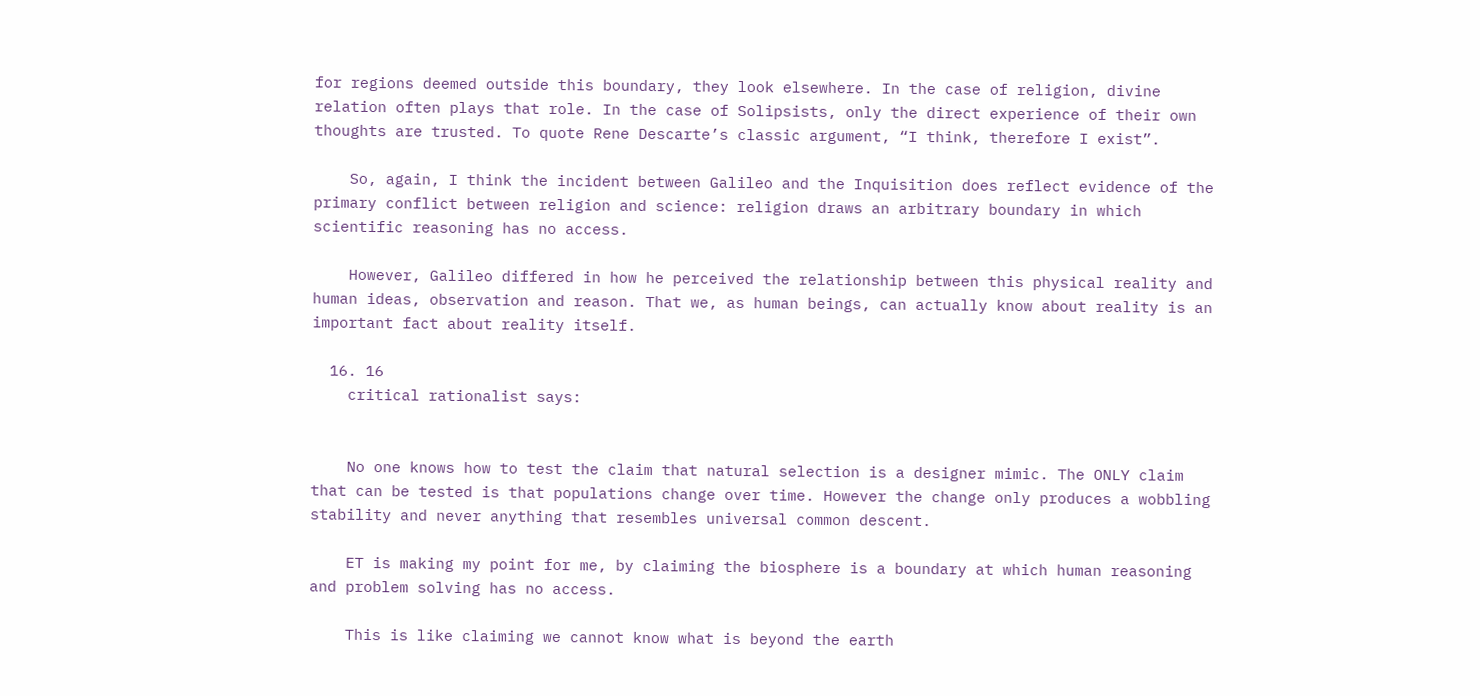for regions deemed outside this boundary, they look elsewhere. In the case of religion, divine relation often plays that role. In the case of Solipsists, only the direct experience of their own thoughts are trusted. To quote Rene Descarte’s classic argument, “I think, therefore I exist”.

    So, again, I think the incident between Galileo and the Inquisition does reflect evidence of the primary conflict between religion and science: religion draws an arbitrary boundary in which scientific reasoning has no access.

    However, Galileo differed in how he perceived the relationship between this physical reality and human ideas, observation and reason. That we, as human beings, can actually know about reality is an important fact about reality itself.

  16. 16
    critical rationalist says:


    No one knows how to test the claim that natural selection is a designer mimic. The ONLY claim that can be tested is that populations change over time. However the change only produces a wobbling stability and never anything that resembles universal common descent.

    ET is making my point for me, by claiming the biosphere is a boundary at which human reasoning and problem solving has no access.

    This is like claiming we cannot know what is beyond the earth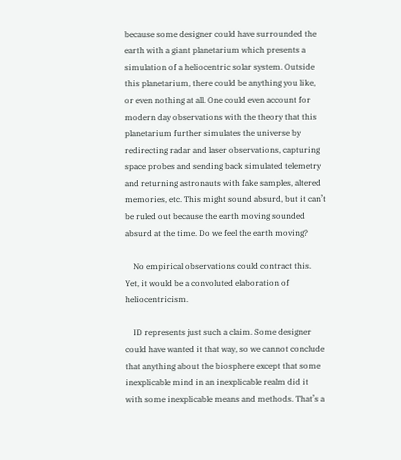because some designer could have surrounded the earth with a giant planetarium which presents a simulation of a heliocentric solar system. Outside this planetarium, there could be anything you like, or even nothing at all. One could even account for modern day observations with the theory that this planetarium further simulates the universe by redirecting radar and laser observations, capturing space probes and sending back simulated telemetry and returning astronauts with fake samples, altered memories, etc. This might sound absurd, but it can’t be ruled out because the earth moving sounded absurd at the time. Do we feel the earth moving?

    No empirical observations could contract this. Yet, it would be a convoluted elaboration of heliocentricism.

    ID represents just such a claim. Some designer could have wanted it that way, so we cannot conclude that anything about the biosphere except that some inexplicable mind in an inexplicable realm did it with some inexplicable means and methods. That’s a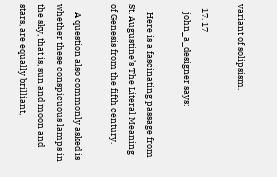variant of solipsism.

  17. 17
    john_a_designer says:

    Here is a fascinating passage from St. Augustine’s The Literal Meaning of Genesis from the fifth century.

    A question also commonly asked is whether these conspicuous lamps in the sky, that is, sun and moon and stars, are equally brilliant,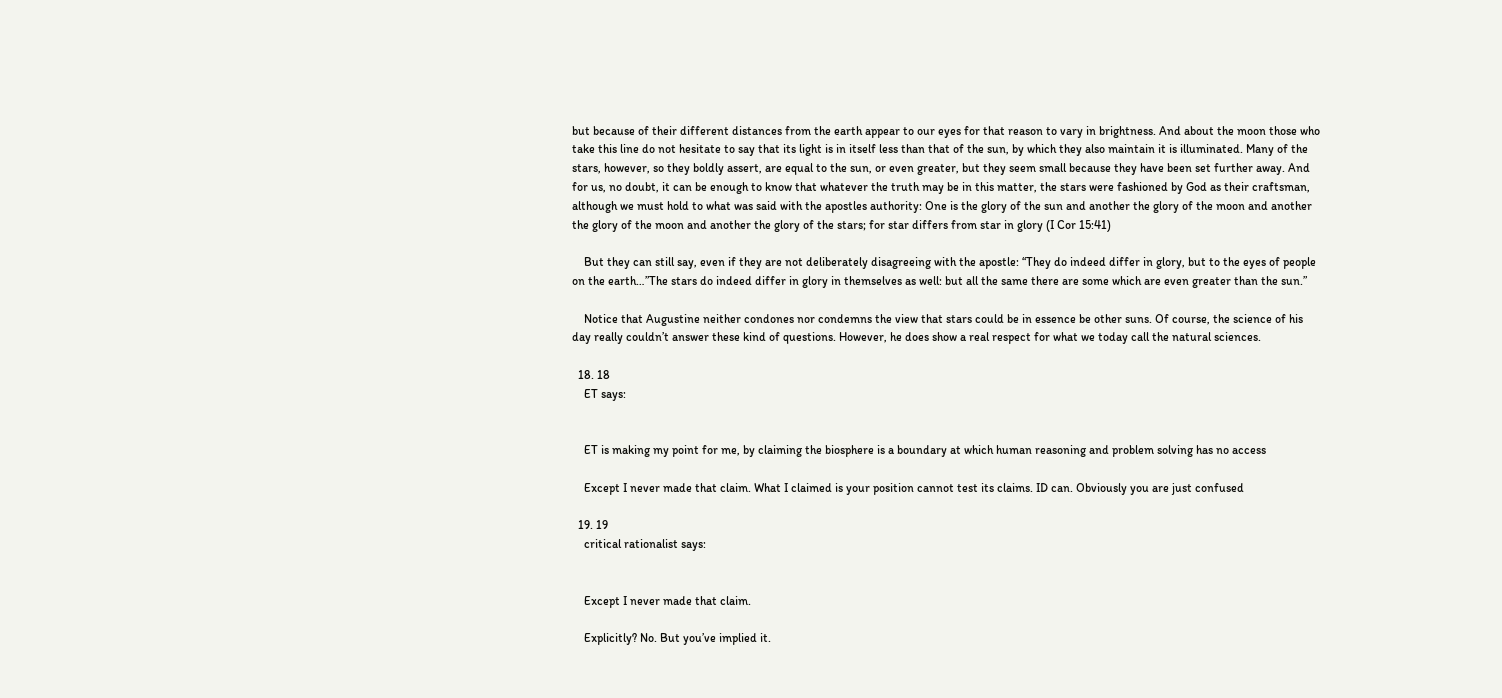but because of their different distances from the earth appear to our eyes for that reason to vary in brightness. And about the moon those who take this line do not hesitate to say that its light is in itself less than that of the sun, by which they also maintain it is illuminated. Many of the stars, however, so they boldly assert, are equal to the sun, or even greater, but they seem small because they have been set further away. And for us, no doubt, it can be enough to know that whatever the truth may be in this matter, the stars were fashioned by God as their craftsman, although we must hold to what was said with the apostles authority: One is the glory of the sun and another the glory of the moon and another the glory of the moon and another the glory of the stars; for star differs from star in glory (I Cor 15:41)

    But they can still say, even if they are not deliberately disagreeing with the apostle: “They do indeed differ in glory, but to the eyes of people on the earth…”The stars do indeed differ in glory in themselves as well: but all the same there are some which are even greater than the sun.”

    Notice that Augustine neither condones nor condemns the view that stars could be in essence be other suns. Of course, the science of his day really couldn’t answer these kind of questions. However, he does show a real respect for what we today call the natural sciences.

  18. 18
    ET says:


    ET is making my point for me, by claiming the biosphere is a boundary at which human reasoning and problem solving has no access

    Except I never made that claim. What I claimed is your position cannot test its claims. ID can. Obviously you are just confused

  19. 19
    critical rationalist says:


    Except I never made that claim.

    Explicitly? No. But you’ve implied it.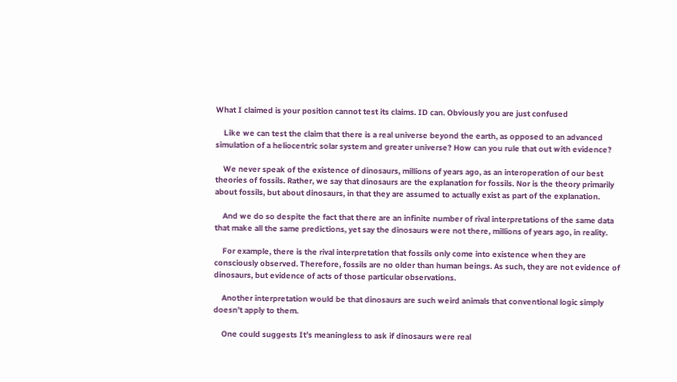What I claimed is your position cannot test its claims. ID can. Obviously you are just confused

    Like we can test the claim that there is a real universe beyond the earth, as opposed to an advanced simulation of a heliocentric solar system and greater universe? How can you rule that out with evidence?

    We never speak of the existence of dinosaurs, millions of years ago, as an interoperation of our best theories of fossils. Rather, we say that dinosaurs are the explanation for fossils. Nor is the theory primarily about fossils, but about dinosaurs, in that they are assumed to actually exist as part of the explanation.

    And we do so despite the fact that there are an infinite number of rival interpretations of the same data that make all the same predictions, yet say the dinosaurs were not there, millions of years ago, in reality.

    For example, there is the rival interpretation that fossils only come into existence when they are consciously observed. Therefore, fossils are no older than human beings. As such, they are not evidence of dinosaurs, but evidence of acts of those particular observations.

    Another interpretation would be that dinosaurs are such weird animals that conventional logic simply doesn’t apply to them.

    One could suggests It’s meaningless to ask if dinosaurs were real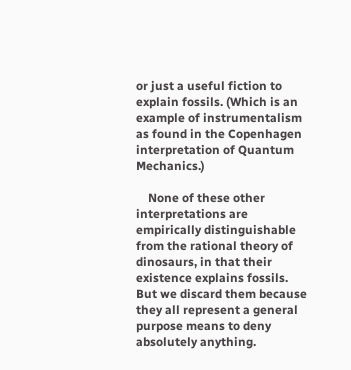or just a useful fiction to explain fossils. (Which is an example of instrumentalism as found in the Copenhagen interpretation of Quantum Mechanics.)

    None of these other interpretations are empirically distinguishable from the rational theory of dinosaurs, in that their existence explains fossils. But we discard them because they all represent a general purpose means to deny absolutely anything.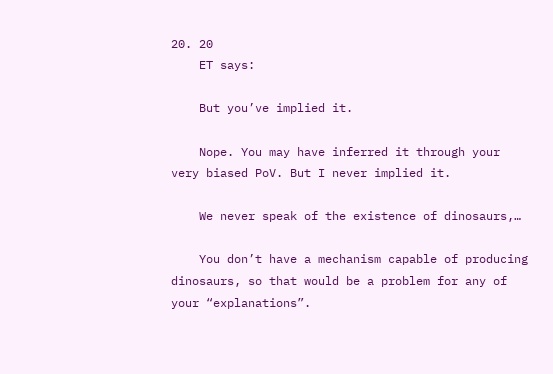20. 20
    ET says:

    But you’ve implied it.

    Nope. You may have inferred it through your very biased PoV. But I never implied it.

    We never speak of the existence of dinosaurs,…

    You don’t have a mechanism capable of producing dinosaurs, so that would be a problem for any of your “explanations”.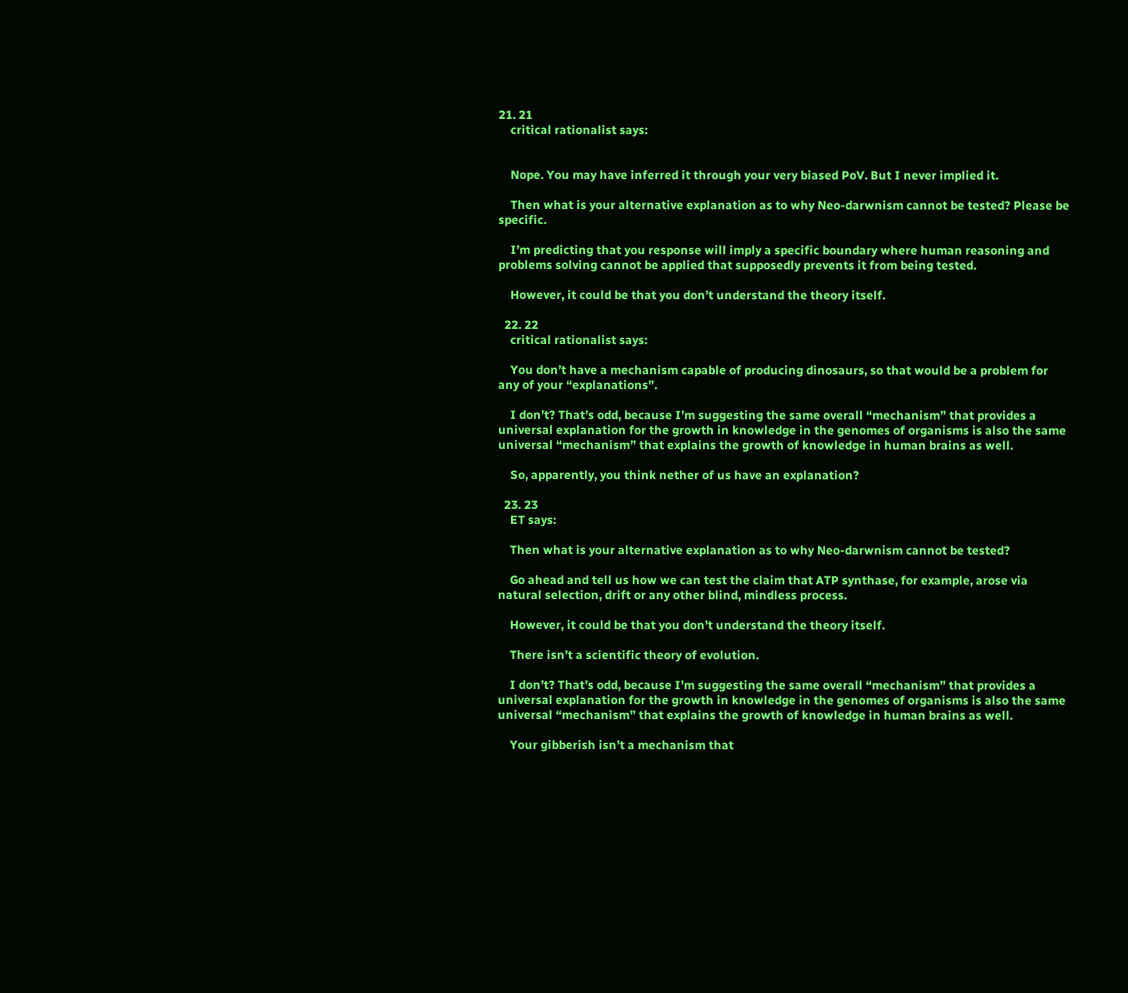21. 21
    critical rationalist says:


    Nope. You may have inferred it through your very biased PoV. But I never implied it.

    Then what is your alternative explanation as to why Neo-darwnism cannot be tested? Please be specific.

    I’m predicting that you response will imply a specific boundary where human reasoning and problems solving cannot be applied that supposedly prevents it from being tested.

    However, it could be that you don’t understand the theory itself.

  22. 22
    critical rationalist says:

    You don’t have a mechanism capable of producing dinosaurs, so that would be a problem for any of your “explanations”.

    I don’t? That’s odd, because I’m suggesting the same overall “mechanism” that provides a universal explanation for the growth in knowledge in the genomes of organisms is also the same universal “mechanism” that explains the growth of knowledge in human brains as well.

    So, apparently, you think nether of us have an explanation?

  23. 23
    ET says:

    Then what is your alternative explanation as to why Neo-darwnism cannot be tested?

    Go ahead and tell us how we can test the claim that ATP synthase, for example, arose via natural selection, drift or any other blind, mindless process.

    However, it could be that you don’t understand the theory itself.

    There isn’t a scientific theory of evolution.

    I don’t? That’s odd, because I’m suggesting the same overall “mechanism” that provides a universal explanation for the growth in knowledge in the genomes of organisms is also the same universal “mechanism” that explains the growth of knowledge in human brains as well.

    Your gibberish isn’t a mechanism that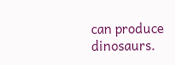can produce dinosaurs.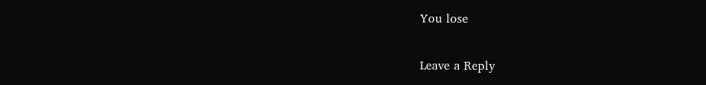You lose

Leave a Reply